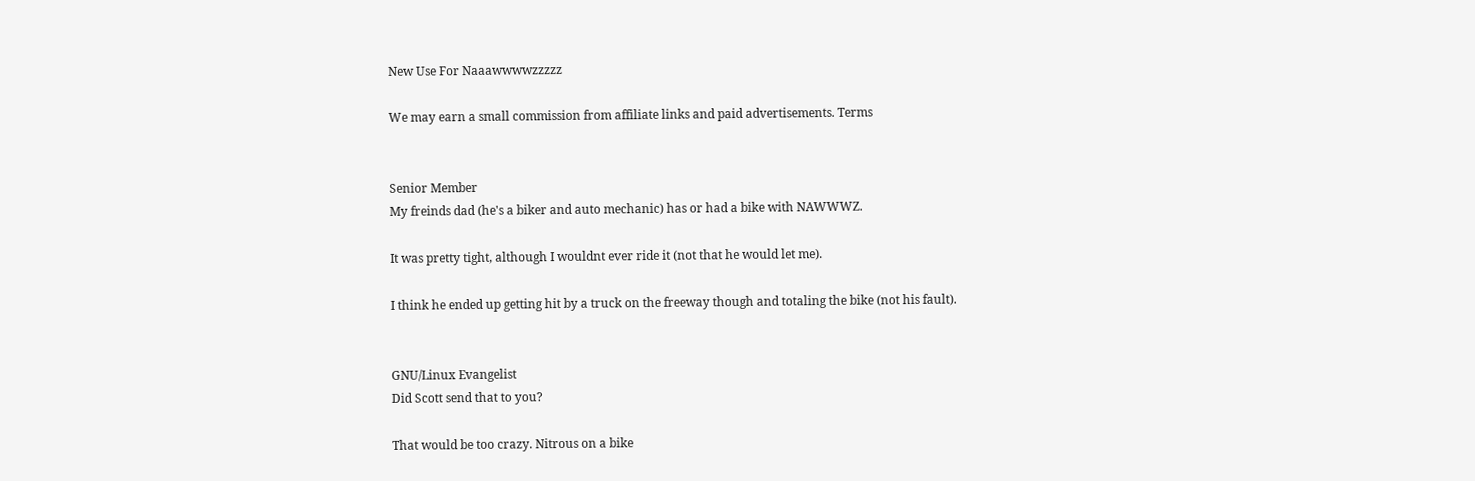New Use For Naaawwwwzzzzz

We may earn a small commission from affiliate links and paid advertisements. Terms


Senior Member
My freinds dad (he's a biker and auto mechanic) has or had a bike with NAWWWZ.

It was pretty tight, although I wouldnt ever ride it (not that he would let me).

I think he ended up getting hit by a truck on the freeway though and totaling the bike (not his fault).


GNU/Linux Evangelist
Did Scott send that to you?

That would be too crazy. Nitrous on a bike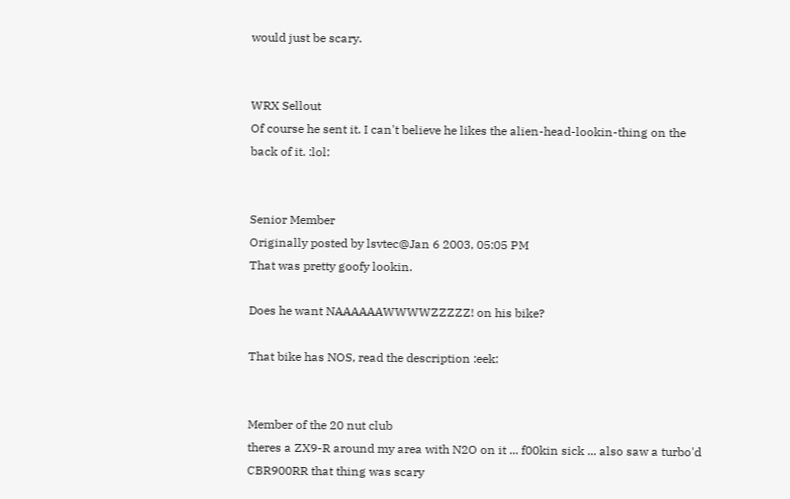would just be scary.


WRX Sellout
Of course he sent it. I can't believe he likes the alien-head-lookin-thing on the back of it. :lol:


Senior Member
Originally posted by lsvtec@Jan 6 2003, 05:05 PM
That was pretty goofy lookin.

Does he want NAAAAAAWWWWZZZZZ! on his bike?

That bike has NOS, read the description :eek:


Member of the 20 nut club
theres a ZX9-R around my area with N2O on it ... f00kin sick ... also saw a turbo'd CBR900RR that thing was scary